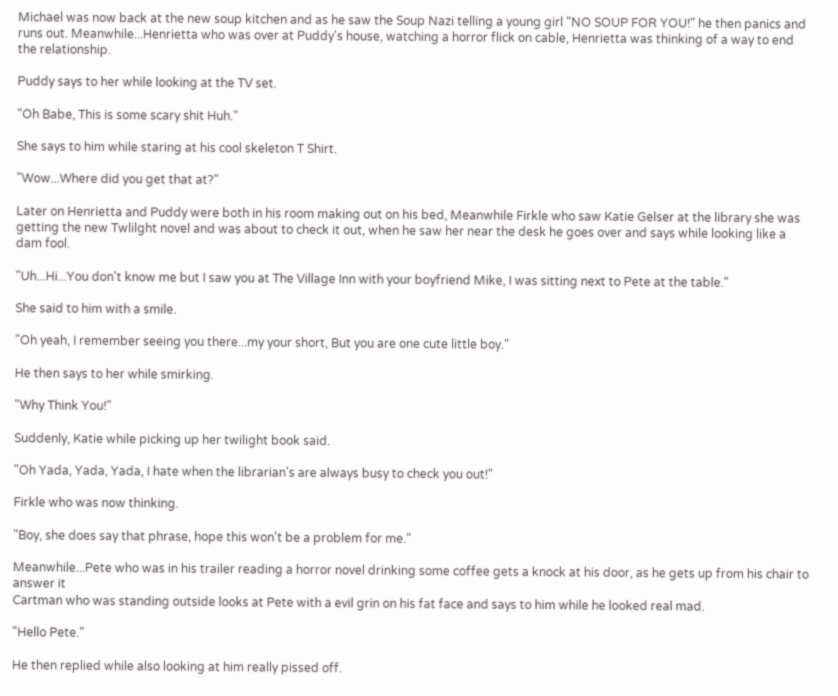Michael was now back at the new soup kitchen and as he saw the Soup Nazi telling a young girl "NO SOUP FOR YOU!" he then panics and runs out. Meanwhile...Henrietta who was over at Puddy's house, watching a horror flick on cable, Henrietta was thinking of a way to end the relationship.

Puddy says to her while looking at the TV set.

"Oh Babe, This is some scary shit Huh."

She says to him while staring at his cool skeleton T Shirt.

"Wow...Where did you get that at?"

Later on Henrietta and Puddy were both in his room making out on his bed, Meanwhile Firkle who saw Katie Gelser at the library she was getting the new Twlilght novel and was about to check it out, when he saw her near the desk he goes over and says while looking like a dam fool.

"Uh...Hi...You don't know me but I saw you at The Village Inn with your boyfriend Mike, I was sitting next to Pete at the table."

She said to him with a smile.

"Oh yeah, I remember seeing you there...my your short, But you are one cute little boy."

He then says to her while smirking.

"Why Think You!"

Suddenly, Katie while picking up her twilight book said.

"Oh Yada, Yada, Yada, I hate when the librarian's are always busy to check you out!"

Firkle who was now thinking.

"Boy, she does say that phrase, hope this won't be a problem for me."

Meanwhile...Pete who was in his trailer reading a horror novel drinking some coffee gets a knock at his door, as he gets up from his chair to answer it
Cartman who was standing outside looks at Pete with a evil grin on his fat face and says to him while he looked real mad.

"Hello Pete."

He then replied while also looking at him really pissed off.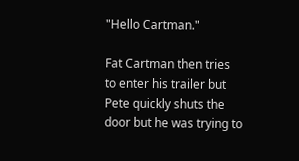"Hello Cartman."

Fat Cartman then tries to enter his trailer but Pete quickly shuts the door but he was trying to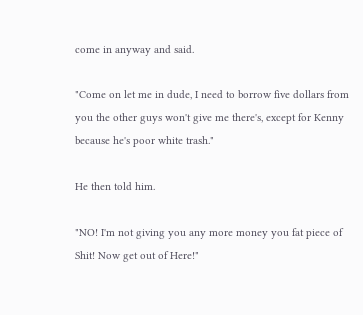come in anyway and said.

"Come on let me in dude, I need to borrow five dollars from you the other guys won't give me there's, except for Kenny because he's poor white trash."

He then told him.

"NO! I'm not giving you any more money you fat piece of Shit! Now get out of Here!"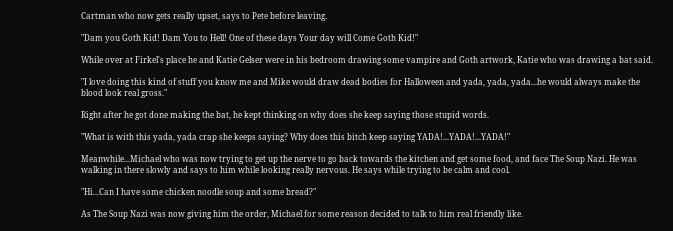Cartman who now gets really upset, says to Pete before leaving.

"Dam you Goth Kid! Dam You to Hell! One of these days Your day will Come Goth Kid!"

While over at Firkel's place he and Katie Gelser were in his bedroom drawing some vampire and Goth artwork, Katie who was drawing a bat said.

"I love doing this kind of stuff you know me and Mike would draw dead bodies for Halloween and yada, yada, yada...he would always make the blood look real gross."

Right after he got done making the bat, he kept thinking on why does she keep saying those stupid words.

"What is with this yada, yada crap she keeps saying? Why does this bitch keep saying YADA!...YADA!...YADA!"

Meanwhile...Michael who was now trying to get up the nerve to go back towards the kitchen and get some food, and face The Soup Nazi. He was
walking in there slowly and says to him while looking really nervous. He says while trying to be calm and cool.

"Hi...Can I have some chicken noodle soup and some bread?"

As The Soup Nazi was now giving him the order, Michael for some reason decided to talk to him real friendly like.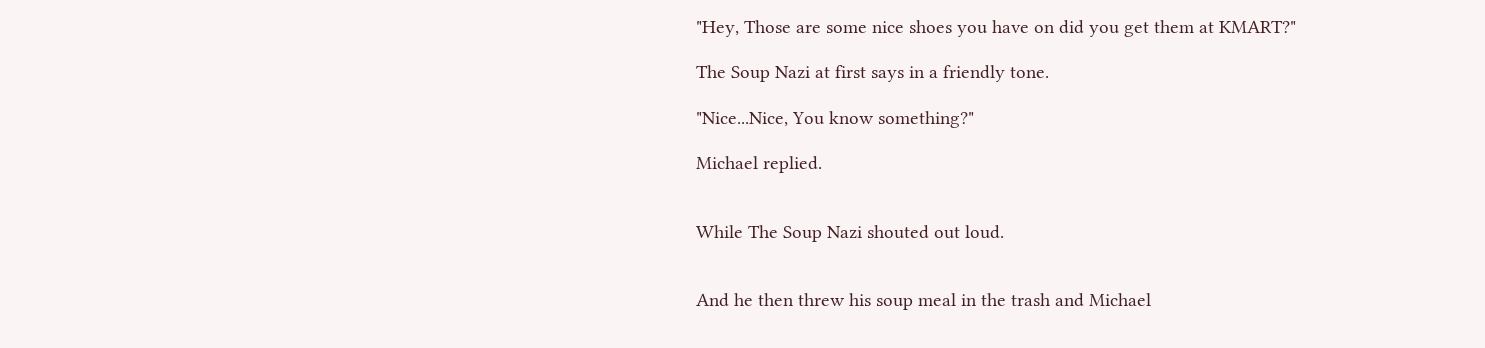"Hey, Those are some nice shoes you have on did you get them at KMART?"

The Soup Nazi at first says in a friendly tone.

"Nice...Nice, You know something?"

Michael replied.


While The Soup Nazi shouted out loud.


And he then threw his soup meal in the trash and Michael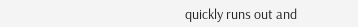quickly runs out and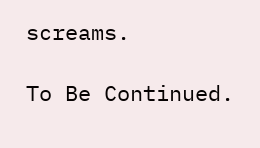screams.

To Be Continued.